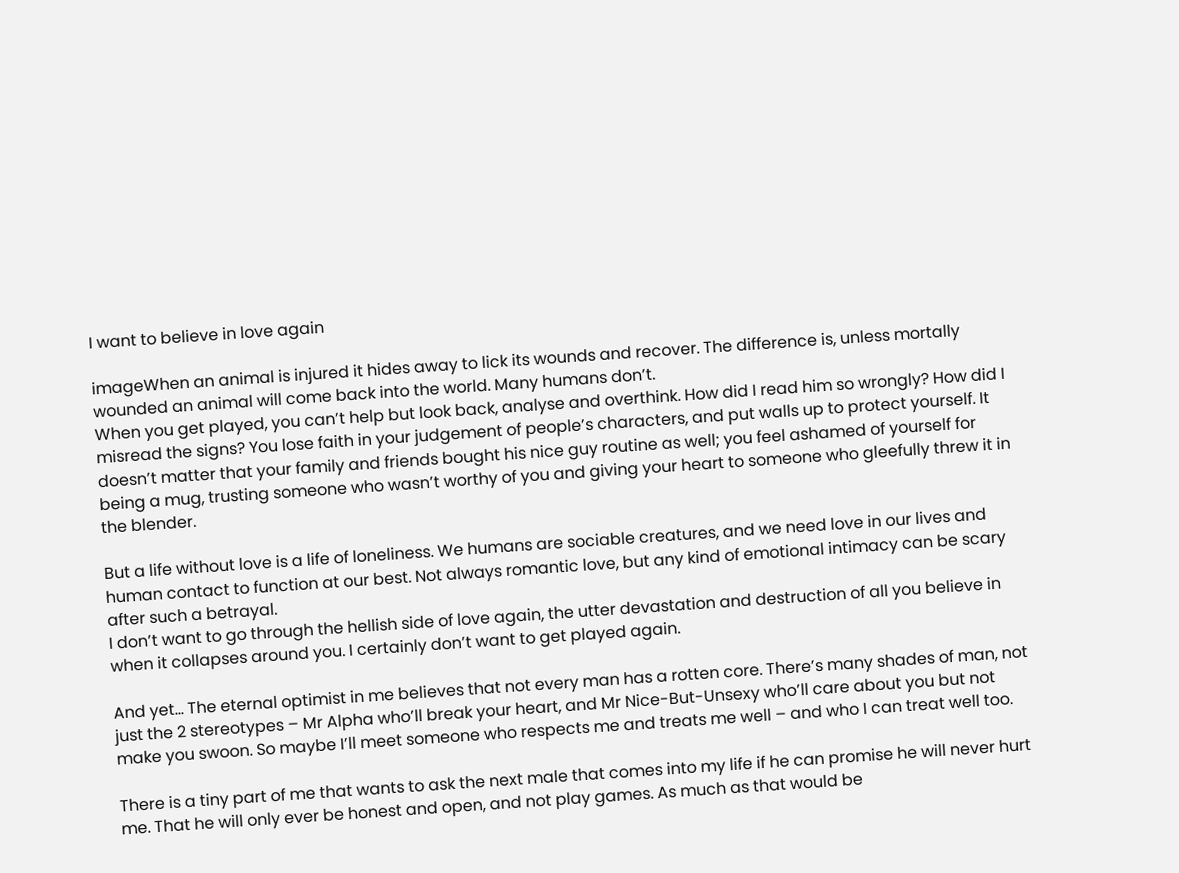I want to believe in love again

imageWhen an animal is injured it hides away to lick its wounds and recover. The difference is, unless mortally wounded an animal will come back into the world. Many humans don’t.
When you get played, you can’t help but look back, analyse and overthink. How did I read him so wrongly? How did I misread the signs? You lose faith in your judgement of people’s characters, and put walls up to protect yourself. It doesn’t matter that your family and friends bought his nice guy routine as well; you feel ashamed of yourself for being a mug, trusting someone who wasn’t worthy of you and giving your heart to someone who gleefully threw it in the blender.

But a life without love is a life of loneliness. We humans are sociable creatures, and we need love in our lives and human contact to function at our best. Not always romantic love, but any kind of emotional intimacy can be scary after such a betrayal.
I don’t want to go through the hellish side of love again, the utter devastation and destruction of all you believe in when it collapses around you. I certainly don’t want to get played again.

And yet… The eternal optimist in me believes that not every man has a rotten core. There’s many shades of man, not just the 2 stereotypes – Mr Alpha who’ll break your heart, and Mr Nice-But-Unsexy who’ll care about you but not make you swoon. So maybe I’ll meet someone who respects me and treats me well – and who I can treat well too.

There is a tiny part of me that wants to ask the next male that comes into my life if he can promise he will never hurt me. That he will only ever be honest and open, and not play games. As much as that would be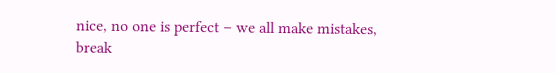nice, no one is perfect – we all make mistakes, break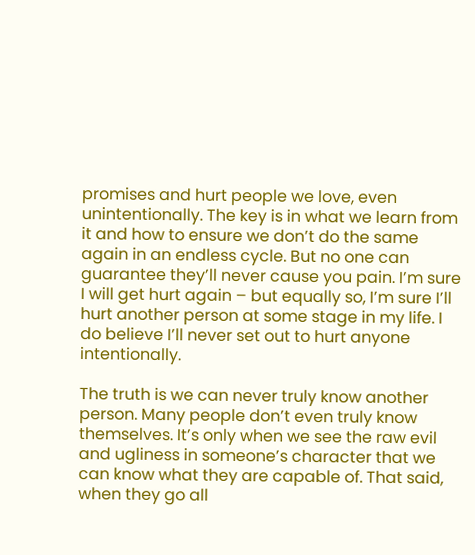promises and hurt people we love, even unintentionally. The key is in what we learn from it and how to ensure we don’t do the same again in an endless cycle. But no one can guarantee they’ll never cause you pain. I’m sure I will get hurt again – but equally so, I’m sure I’ll hurt another person at some stage in my life. I do believe I’ll never set out to hurt anyone intentionally.

The truth is we can never truly know another person. Many people don’t even truly know themselves. It’s only when we see the raw evil and ugliness in someone’s character that we can know what they are capable of. That said, when they go all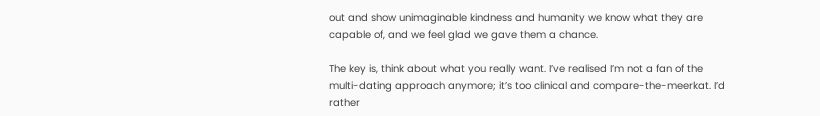out and show unimaginable kindness and humanity we know what they are capable of, and we feel glad we gave them a chance.

The key is, think about what you really want. I’ve realised I’m not a fan of the multi-dating approach anymore; it’s too clinical and compare-the-meerkat. I’d rather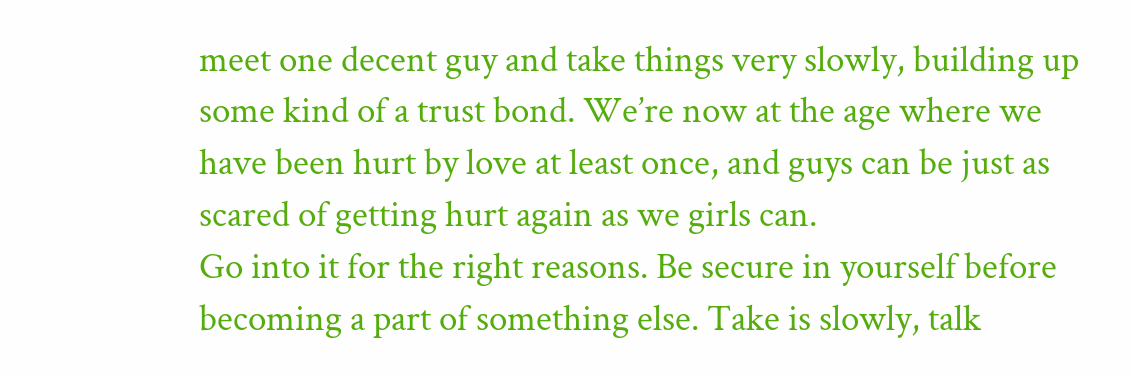meet one decent guy and take things very slowly, building up some kind of a trust bond. We’re now at the age where we have been hurt by love at least once, and guys can be just as scared of getting hurt again as we girls can.
Go into it for the right reasons. Be secure in yourself before becoming a part of something else. Take is slowly, talk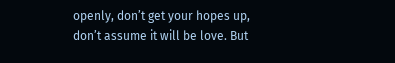openly, don’t get your hopes up, don’t assume it will be love. But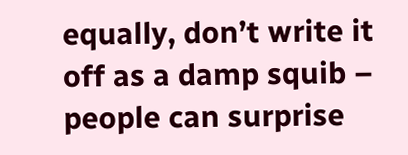equally, don’t write it off as a damp squib – people can surprise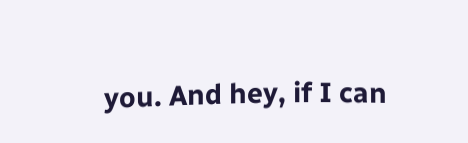you. And hey, if I can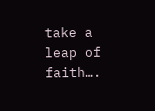take a leap of faith….